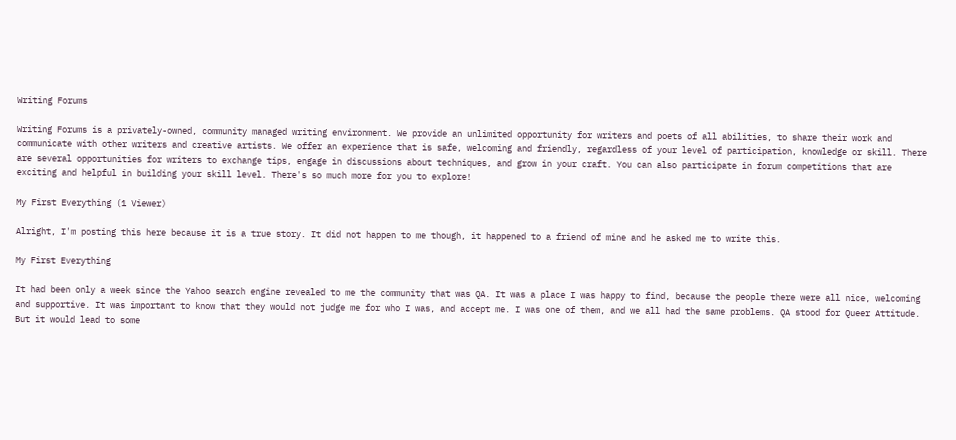Writing Forums

Writing Forums is a privately-owned, community managed writing environment. We provide an unlimited opportunity for writers and poets of all abilities, to share their work and communicate with other writers and creative artists. We offer an experience that is safe, welcoming and friendly, regardless of your level of participation, knowledge or skill. There are several opportunities for writers to exchange tips, engage in discussions about techniques, and grow in your craft. You can also participate in forum competitions that are exciting and helpful in building your skill level. There's so much more for you to explore!

My First Everything (1 Viewer)

Alright, I'm posting this here because it is a true story. It did not happen to me though, it happened to a friend of mine and he asked me to write this.

My First Everything

It had been only a week since the Yahoo search engine revealed to me the community that was QA. It was a place I was happy to find, because the people there were all nice, welcoming and supportive. It was important to know that they would not judge me for who I was, and accept me. I was one of them, and we all had the same problems. QA stood for Queer Attitude. But it would lead to some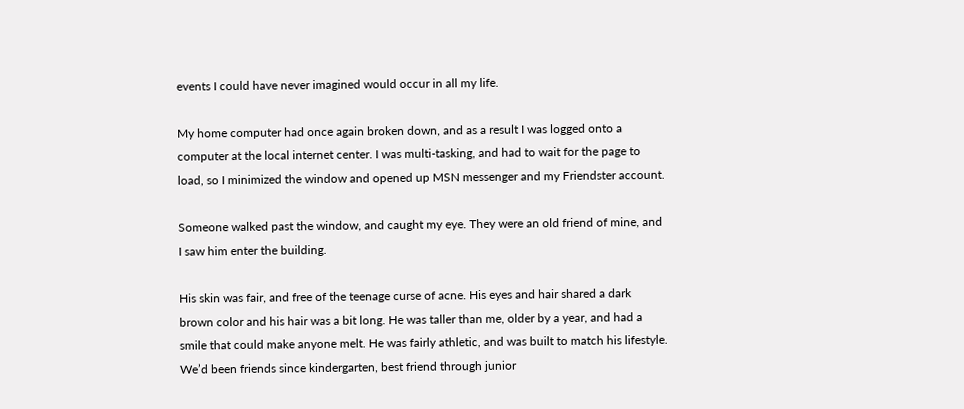events I could have never imagined would occur in all my life.

My home computer had once again broken down, and as a result I was logged onto a computer at the local internet center. I was multi-tasking, and had to wait for the page to load, so I minimized the window and opened up MSN messenger and my Friendster account.

Someone walked past the window, and caught my eye. They were an old friend of mine, and I saw him enter the building.

His skin was fair, and free of the teenage curse of acne. His eyes and hair shared a dark brown color and his hair was a bit long. He was taller than me, older by a year, and had a smile that could make anyone melt. He was fairly athletic, and was built to match his lifestyle. We’d been friends since kindergarten, best friend through junior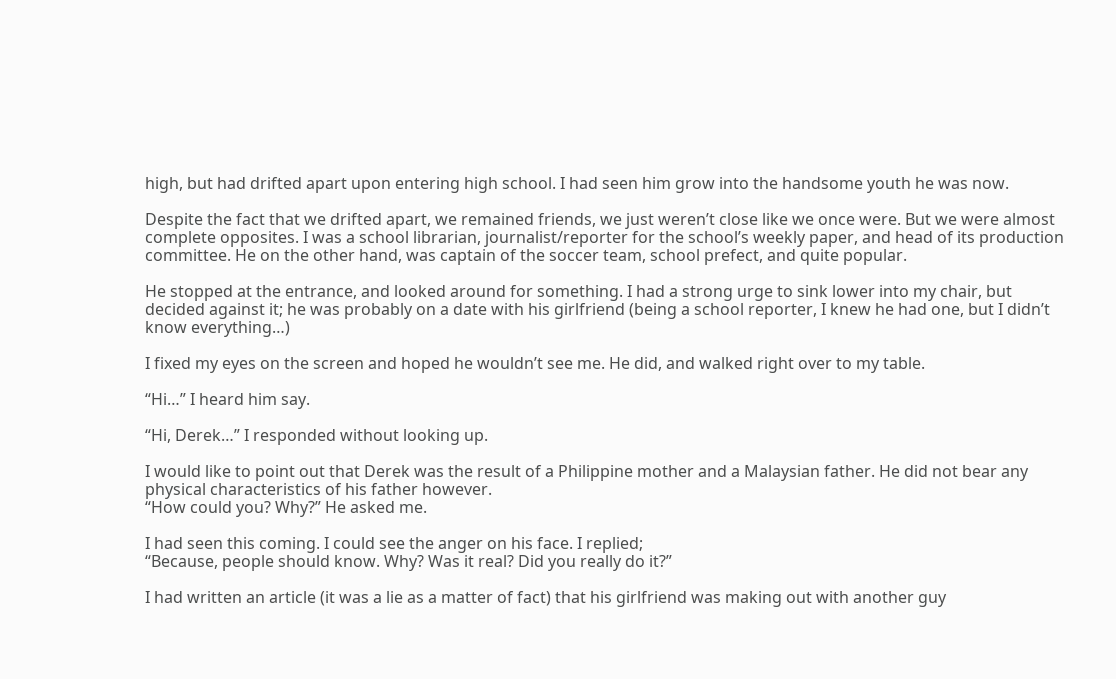high, but had drifted apart upon entering high school. I had seen him grow into the handsome youth he was now.

Despite the fact that we drifted apart, we remained friends, we just weren’t close like we once were. But we were almost complete opposites. I was a school librarian, journalist/reporter for the school’s weekly paper, and head of its production committee. He on the other hand, was captain of the soccer team, school prefect, and quite popular.

He stopped at the entrance, and looked around for something. I had a strong urge to sink lower into my chair, but decided against it; he was probably on a date with his girlfriend (being a school reporter, I knew he had one, but I didn’t know everything…)

I fixed my eyes on the screen and hoped he wouldn’t see me. He did, and walked right over to my table.

“Hi…” I heard him say.

“Hi, Derek…” I responded without looking up.

I would like to point out that Derek was the result of a Philippine mother and a Malaysian father. He did not bear any physical characteristics of his father however.
“How could you? Why?” He asked me.

I had seen this coming. I could see the anger on his face. I replied;
“Because, people should know. Why? Was it real? Did you really do it?”

I had written an article (it was a lie as a matter of fact) that his girlfriend was making out with another guy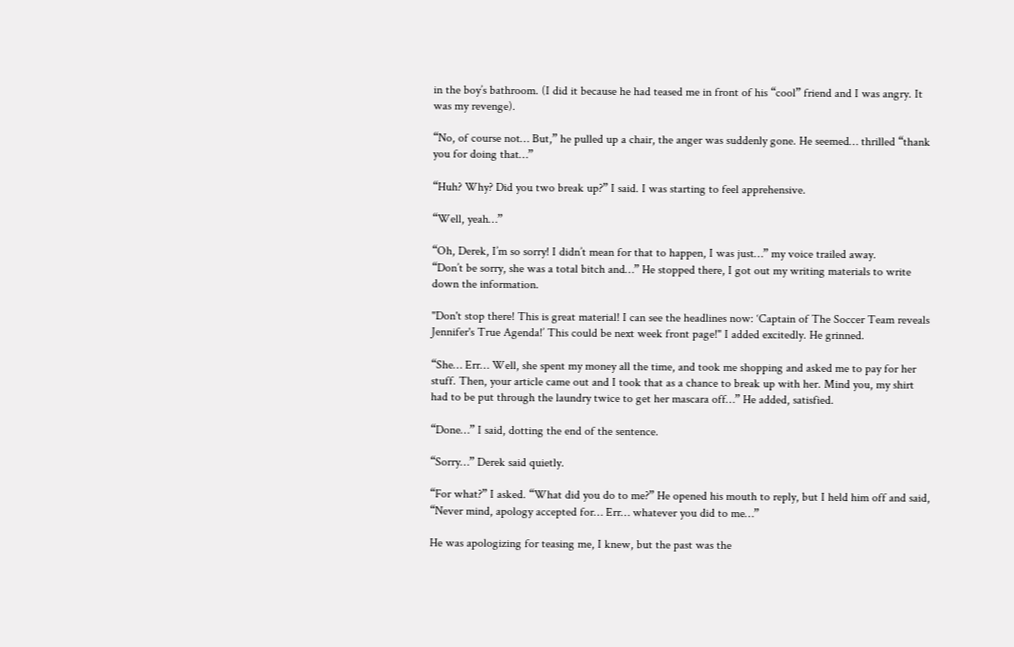in the boy’s bathroom. (I did it because he had teased me in front of his “cool” friend and I was angry. It was my revenge).

“No, of course not… But,” he pulled up a chair, the anger was suddenly gone. He seemed… thrilled “thank you for doing that…”

“Huh? Why? Did you two break up?” I said. I was starting to feel apprehensive.

“Well, yeah…”

“Oh, Derek, I’m so sorry! I didn’t mean for that to happen, I was just…” my voice trailed away.
“Don’t be sorry, she was a total bitch and…” He stopped there, I got out my writing materials to write down the information.

"Don't stop there! This is great material! I can see the headlines now: ‘Captain of The Soccer Team reveals Jennifer's True Agenda!’ This could be next week front page!" I added excitedly. He grinned.

“She… Err… Well, she spent my money all the time, and took me shopping and asked me to pay for her stuff. Then, your article came out and I took that as a chance to break up with her. Mind you, my shirt had to be put through the laundry twice to get her mascara off…” He added, satisfied.

“Done…” I said, dotting the end of the sentence.

“Sorry…” Derek said quietly.

“For what?” I asked. “What did you do to me?” He opened his mouth to reply, but I held him off and said, “Never mind, apology accepted for… Err… whatever you did to me…”

He was apologizing for teasing me, I knew, but the past was the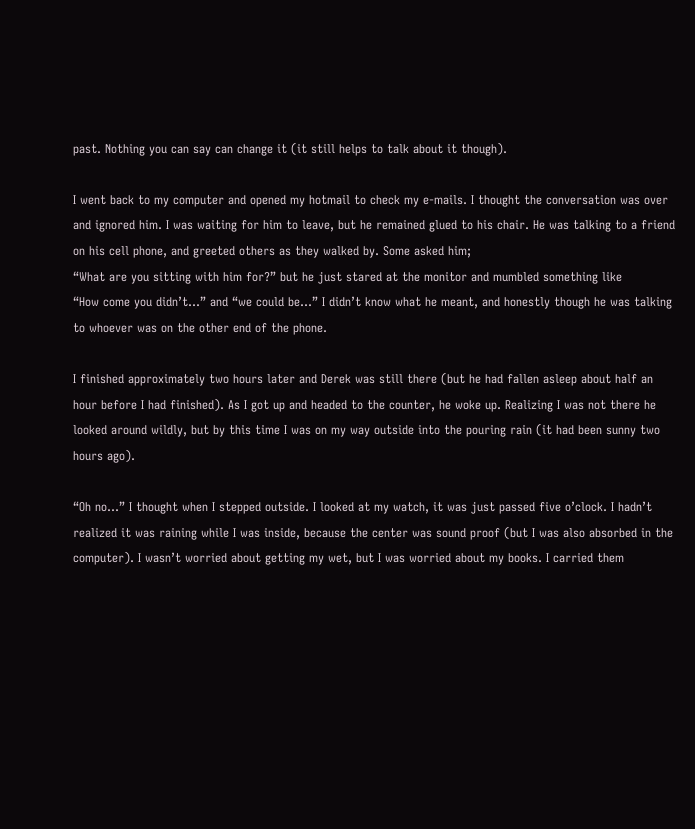past. Nothing you can say can change it (it still helps to talk about it though).

I went back to my computer and opened my hotmail to check my e-mails. I thought the conversation was over and ignored him. I was waiting for him to leave, but he remained glued to his chair. He was talking to a friend on his cell phone, and greeted others as they walked by. Some asked him;
“What are you sitting with him for?” but he just stared at the monitor and mumbled something like
“How come you didn’t…” and “we could be…” I didn’t know what he meant, and honestly though he was talking to whoever was on the other end of the phone.

I finished approximately two hours later and Derek was still there (but he had fallen asleep about half an hour before I had finished). As I got up and headed to the counter, he woke up. Realizing I was not there he looked around wildly, but by this time I was on my way outside into the pouring rain (it had been sunny two hours ago).

“Oh no…” I thought when I stepped outside. I looked at my watch, it was just passed five o’clock. I hadn’t realized it was raining while I was inside, because the center was sound proof (but I was also absorbed in the computer). I wasn’t worried about getting my wet, but I was worried about my books. I carried them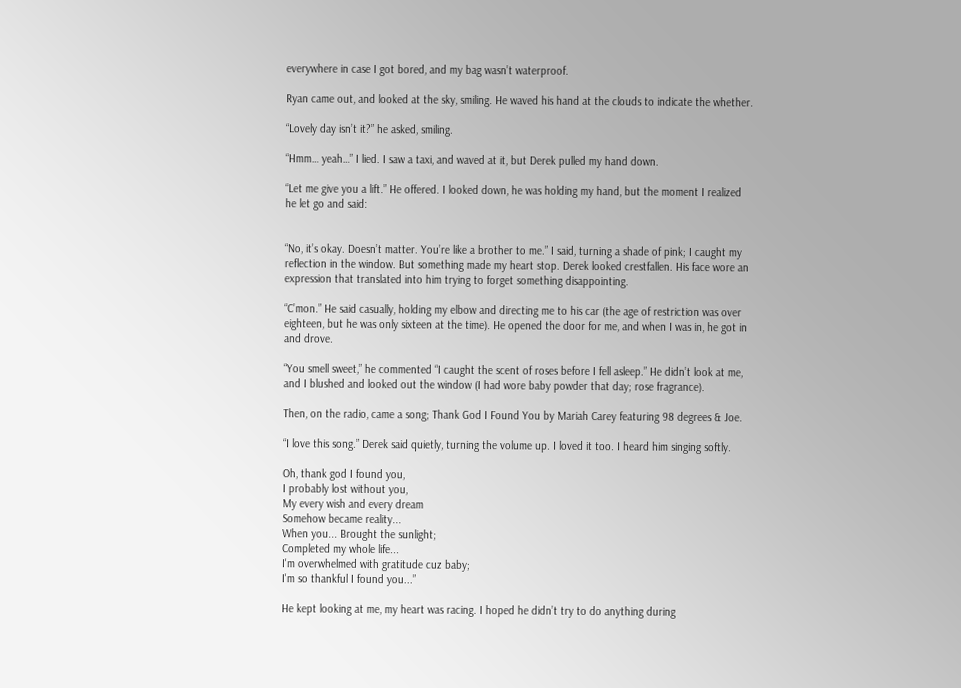everywhere in case I got bored, and my bag wasn’t waterproof.

Ryan came out, and looked at the sky, smiling. He waved his hand at the clouds to indicate the whether.

“Lovely day isn’t it?” he asked, smiling.

“Hmm… yeah…” I lied. I saw a taxi, and waved at it, but Derek pulled my hand down.

“Let me give you a lift.” He offered. I looked down, he was holding my hand, but the moment I realized he let go and said:


“No, it’s okay. Doesn’t matter. You’re like a brother to me.” I said, turning a shade of pink; I caught my reflection in the window. But something made my heart stop. Derek looked crestfallen. His face wore an expression that translated into him trying to forget something disappointing.

“C’mon.” He said casually, holding my elbow and directing me to his car (the age of restriction was over eighteen, but he was only sixteen at the time). He opened the door for me, and when I was in, he got in and drove.

“You smell sweet,” he commented “I caught the scent of roses before I fell asleep.” He didn’t look at me, and I blushed and looked out the window (I had wore baby powder that day; rose fragrance).

Then, on the radio, came a song; Thank God I Found You by Mariah Carey featuring 98 degrees & Joe.

“I love this song.” Derek said quietly, turning the volume up. I loved it too. I heard him singing softly.

Oh, thank god I found you,
I probably lost without you,
My every wish and every dream
Somehow became reality...
When you... Brought the sunlight;
Completed my whole life...
I'm overwhelmed with gratitude cuz baby;
I'm so thankful I found you...”

He kept looking at me, my heart was racing. I hoped he didn’t try to do anything during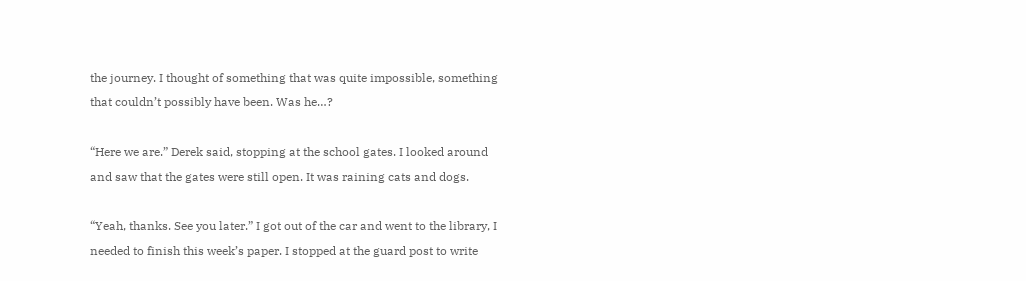the journey. I thought of something that was quite impossible, something that couldn’t possibly have been. Was he…?

“Here we are.” Derek said, stopping at the school gates. I looked around and saw that the gates were still open. It was raining cats and dogs.

“Yeah, thanks. See you later.” I got out of the car and went to the library, I needed to finish this week’s paper. I stopped at the guard post to write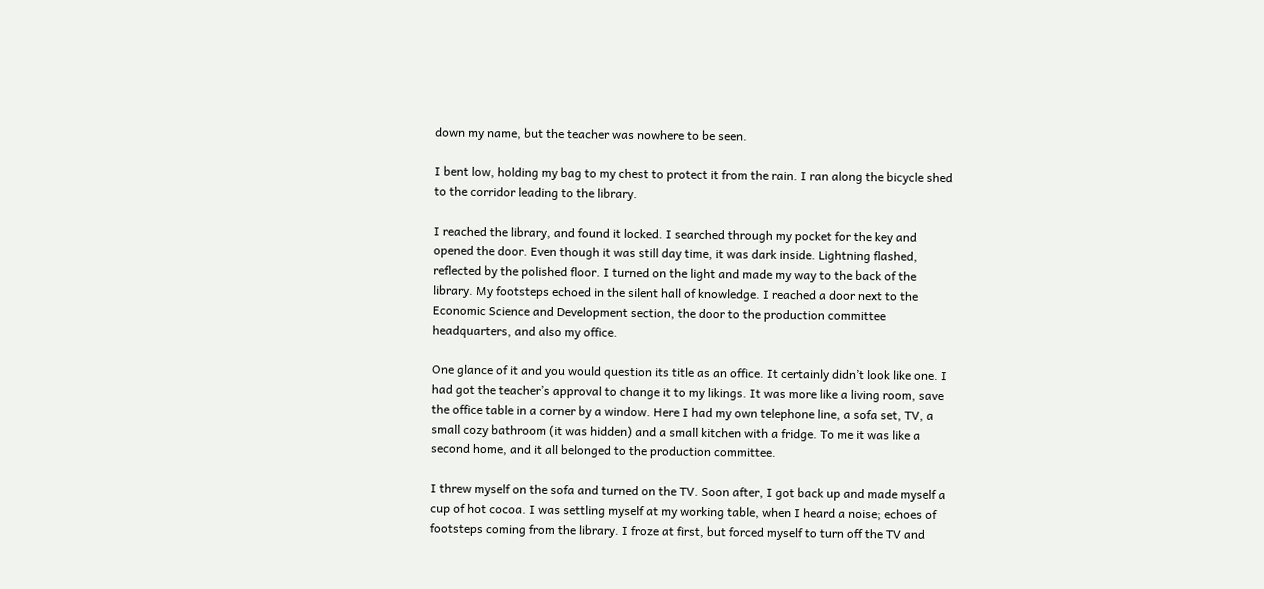down my name, but the teacher was nowhere to be seen.

I bent low, holding my bag to my chest to protect it from the rain. I ran along the bicycle shed to the corridor leading to the library.

I reached the library, and found it locked. I searched through my pocket for the key and opened the door. Even though it was still day time, it was dark inside. Lightning flashed, reflected by the polished floor. I turned on the light and made my way to the back of the library. My footsteps echoed in the silent hall of knowledge. I reached a door next to the Economic Science and Development section, the door to the production committee headquarters, and also my office.

One glance of it and you would question its title as an office. It certainly didn’t look like one. I had got the teacher’s approval to change it to my likings. It was more like a living room, save the office table in a corner by a window. Here I had my own telephone line, a sofa set, TV, a small cozy bathroom (it was hidden) and a small kitchen with a fridge. To me it was like a second home, and it all belonged to the production committee.

I threw myself on the sofa and turned on the TV. Soon after, I got back up and made myself a cup of hot cocoa. I was settling myself at my working table, when I heard a noise; echoes of footsteps coming from the library. I froze at first, but forced myself to turn off the TV and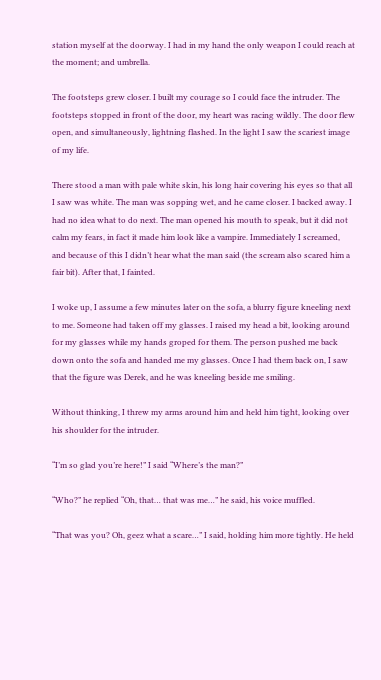station myself at the doorway. I had in my hand the only weapon I could reach at the moment; and umbrella.

The footsteps grew closer. I built my courage so I could face the intruder. The footsteps stopped in front of the door, my heart was racing wildly. The door flew open, and simultaneously, lightning flashed. In the light I saw the scariest image of my life.

There stood a man with pale white skin, his long hair covering his eyes so that all I saw was white. The man was sopping wet, and he came closer. I backed away. I had no idea what to do next. The man opened his mouth to speak, but it did not calm my fears, in fact it made him look like a vampire. Immediately I screamed, and because of this I didn’t hear what the man said (the scream also scared him a fair bit). After that, I fainted.

I woke up, I assume a few minutes later on the sofa, a blurry figure kneeling next to me. Someone had taken off my glasses. I raised my head a bit, looking around for my glasses while my hands groped for them. The person pushed me back down onto the sofa and handed me my glasses. Once I had them back on, I saw that the figure was Derek, and he was kneeling beside me smiling.

Without thinking, I threw my arms around him and held him tight, looking over his shoulder for the intruder.

“I’m so glad you’re here!” I said “Where’s the man?”

“Who?” he replied “Oh, that… that was me…” he said, his voice muffled.

“That was you? Oh, geez what a scare…” I said, holding him more tightly. He held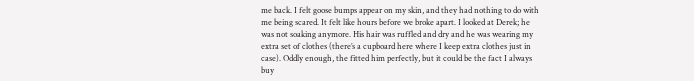me back. I felt goose bumps appear on my skin, and they had nothing to do with me being scared. It felt like hours before we broke apart. I looked at Derek; he was not soaking anymore. His hair was ruffled and dry and he was wearing my extra set of clothes (there’s a cupboard here where I keep extra clothes just in case). Oddly enough, the fitted him perfectly, but it could be the fact I always buy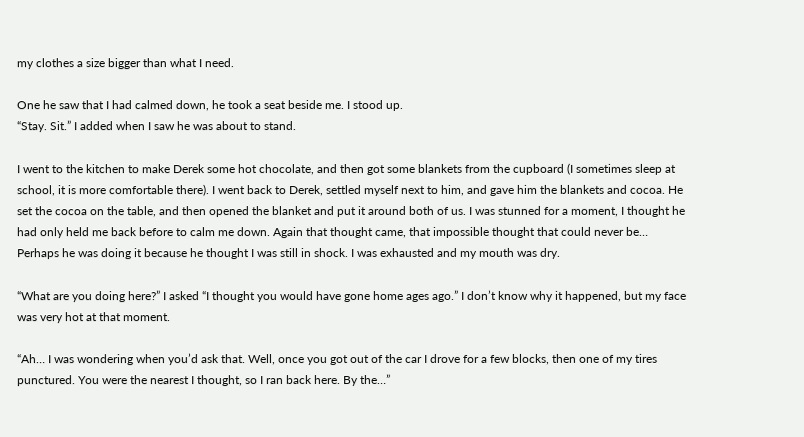my clothes a size bigger than what I need.

One he saw that I had calmed down, he took a seat beside me. I stood up.
“Stay. Sit.” I added when I saw he was about to stand.

I went to the kitchen to make Derek some hot chocolate, and then got some blankets from the cupboard (I sometimes sleep at school, it is more comfortable there). I went back to Derek, settled myself next to him, and gave him the blankets and cocoa. He set the cocoa on the table, and then opened the blanket and put it around both of us. I was stunned for a moment, I thought he had only held me back before to calm me down. Again that thought came, that impossible thought that could never be… Perhaps he was doing it because he thought I was still in shock. I was exhausted and my mouth was dry.

“What are you doing here?” I asked “I thought you would have gone home ages ago.” I don’t know why it happened, but my face was very hot at that moment.

“Ah… I was wondering when you’d ask that. Well, once you got out of the car I drove for a few blocks, then one of my tires punctured. You were the nearest I thought, so I ran back here. By the…”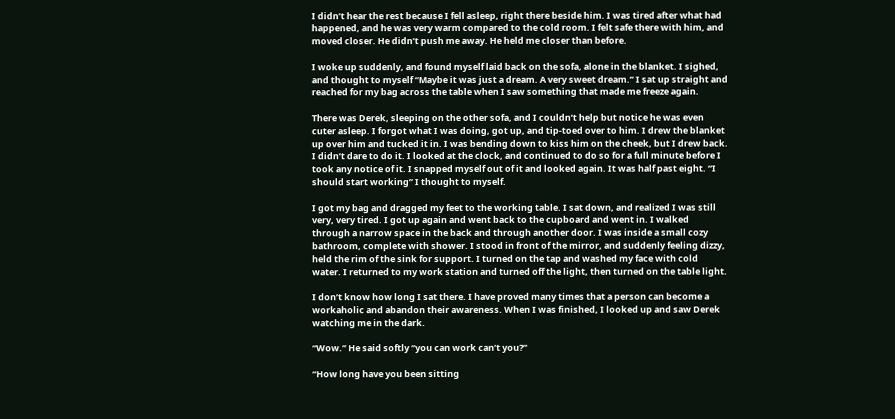I didn’t hear the rest because I fell asleep, right there beside him. I was tired after what had happened, and he was very warm compared to the cold room. I felt safe there with him, and moved closer. He didn’t push me away. He held me closer than before.

I woke up suddenly, and found myself laid back on the sofa, alone in the blanket. I sighed, and thought to myself “Maybe it was just a dream. A very sweet dream.” I sat up straight and reached for my bag across the table when I saw something that made me freeze again.

There was Derek, sleeping on the other sofa, and I couldn’t help but notice he was even cuter asleep. I forgot what I was doing, got up, and tip-toed over to him. I drew the blanket up over him and tucked it in. I was bending down to kiss him on the cheek, but I drew back. I didn’t dare to do it. I looked at the clock, and continued to do so for a full minute before I took any notice of it. I snapped myself out of it and looked again. It was half past eight. “I should start working” I thought to myself.

I got my bag and dragged my feet to the working table. I sat down, and realized I was still very, very tired. I got up again and went back to the cupboard and went in. I walked through a narrow space in the back and through another door. I was inside a small cozy bathroom, complete with shower. I stood in front of the mirror, and suddenly feeling dizzy, held the rim of the sink for support. I turned on the tap and washed my face with cold water. I returned to my work station and turned off the light, then turned on the table light.

I don’t know how long I sat there. I have proved many times that a person can become a workaholic and abandon their awareness. When I was finished, I looked up and saw Derek watching me in the dark.

“Wow.” He said softly “you can work can’t you?”

“How long have you been sitting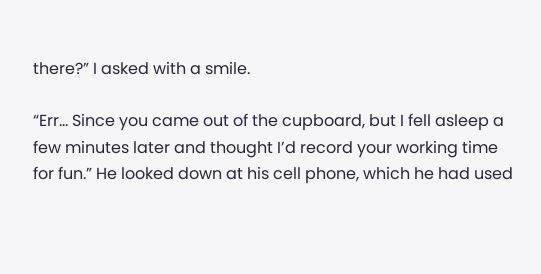there?” I asked with a smile.

“Err… Since you came out of the cupboard, but I fell asleep a few minutes later and thought I’d record your working time for fun.” He looked down at his cell phone, which he had used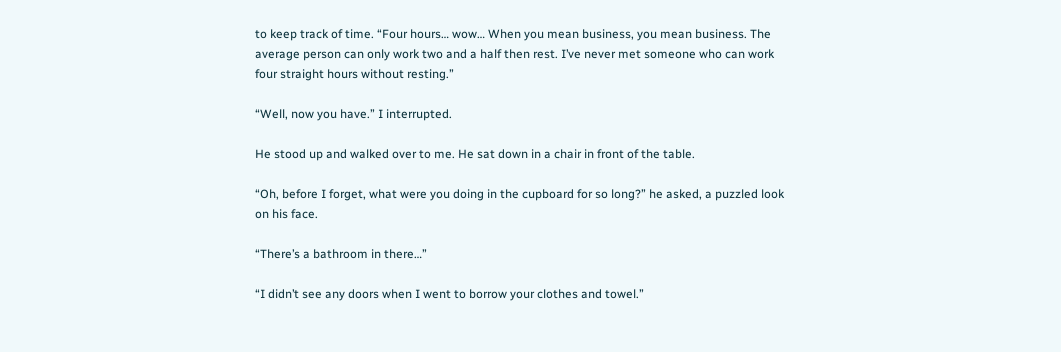to keep track of time. “Four hours… wow… When you mean business, you mean business. The average person can only work two and a half then rest. I’ve never met someone who can work four straight hours without resting.”

“Well, now you have.” I interrupted.

He stood up and walked over to me. He sat down in a chair in front of the table.

“Oh, before I forget, what were you doing in the cupboard for so long?” he asked, a puzzled look on his face.

“There’s a bathroom in there…”

“I didn’t see any doors when I went to borrow your clothes and towel.”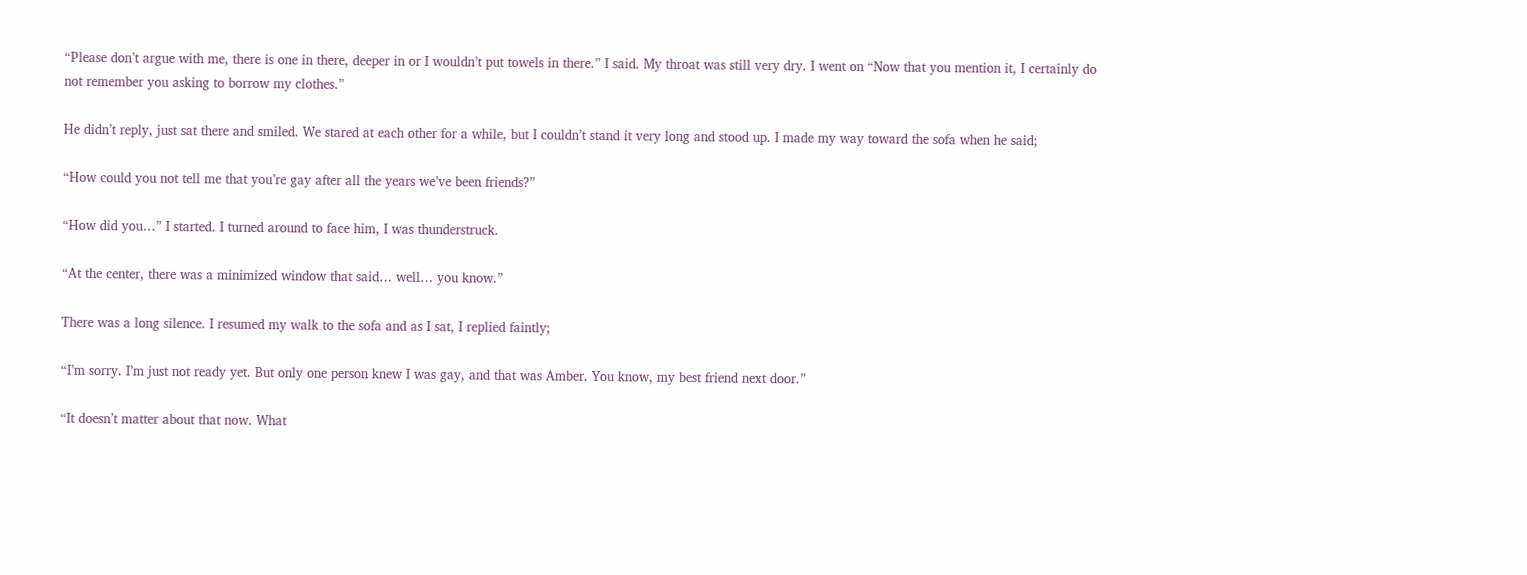“Please don’t argue with me, there is one in there, deeper in or I wouldn’t put towels in there.” I said. My throat was still very dry. I went on “Now that you mention it, I certainly do not remember you asking to borrow my clothes.”

He didn’t reply, just sat there and smiled. We stared at each other for a while, but I couldn’t stand it very long and stood up. I made my way toward the sofa when he said;

“How could you not tell me that you’re gay after all the years we’ve been friends?”

“How did you…” I started. I turned around to face him, I was thunderstruck.

“At the center, there was a minimized window that said… well… you know.”

There was a long silence. I resumed my walk to the sofa and as I sat, I replied faintly;

“I’m sorry. I’m just not ready yet. But only one person knew I was gay, and that was Amber. You know, my best friend next door.”

“It doesn’t matter about that now. What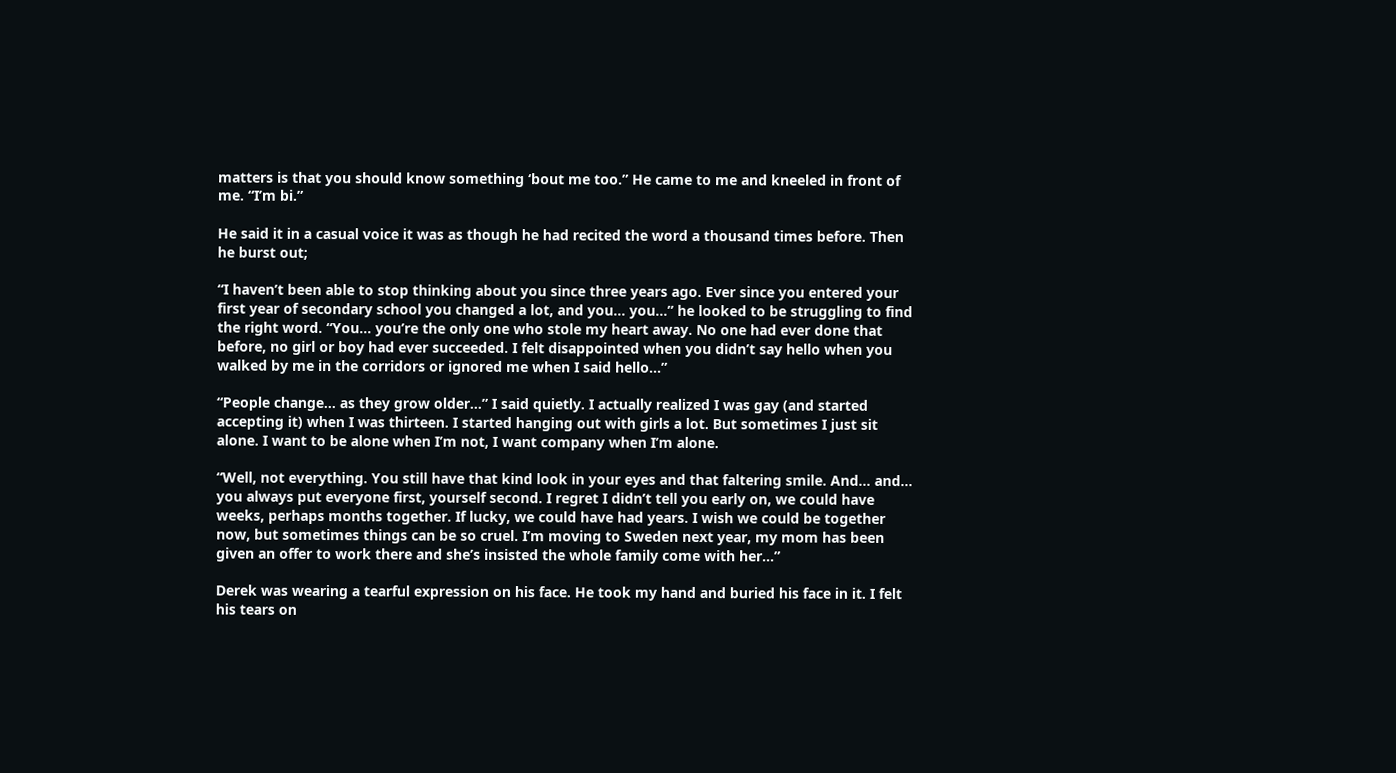matters is that you should know something ‘bout me too.” He came to me and kneeled in front of me. “I’m bi.”

He said it in a casual voice it was as though he had recited the word a thousand times before. Then he burst out;

“I haven’t been able to stop thinking about you since three years ago. Ever since you entered your first year of secondary school you changed a lot, and you… you…” he looked to be struggling to find the right word. “You… you’re the only one who stole my heart away. No one had ever done that before, no girl or boy had ever succeeded. I felt disappointed when you didn’t say hello when you walked by me in the corridors or ignored me when I said hello…”

“People change… as they grow older…” I said quietly. I actually realized I was gay (and started accepting it) when I was thirteen. I started hanging out with girls a lot. But sometimes I just sit alone. I want to be alone when I’m not, I want company when I’m alone.

“Well, not everything. You still have that kind look in your eyes and that faltering smile. And… and… you always put everyone first, yourself second. I regret I didn’t tell you early on, we could have weeks, perhaps months together. If lucky, we could have had years. I wish we could be together now, but sometimes things can be so cruel. I’m moving to Sweden next year, my mom has been given an offer to work there and she’s insisted the whole family come with her…”

Derek was wearing a tearful expression on his face. He took my hand and buried his face in it. I felt his tears on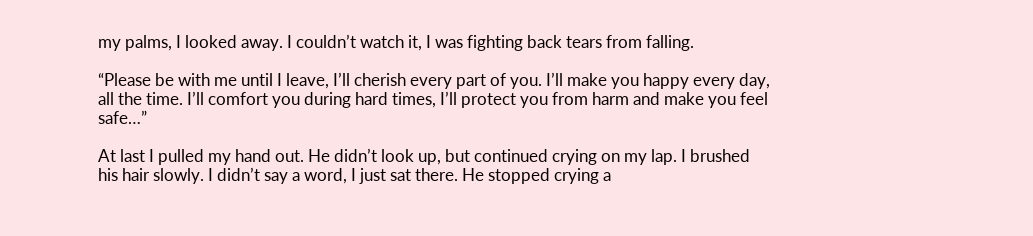my palms, I looked away. I couldn’t watch it, I was fighting back tears from falling.

“Please be with me until I leave, I’ll cherish every part of you. I’ll make you happy every day, all the time. I’ll comfort you during hard times, I’ll protect you from harm and make you feel safe…”

At last I pulled my hand out. He didn’t look up, but continued crying on my lap. I brushed his hair slowly. I didn’t say a word, I just sat there. He stopped crying a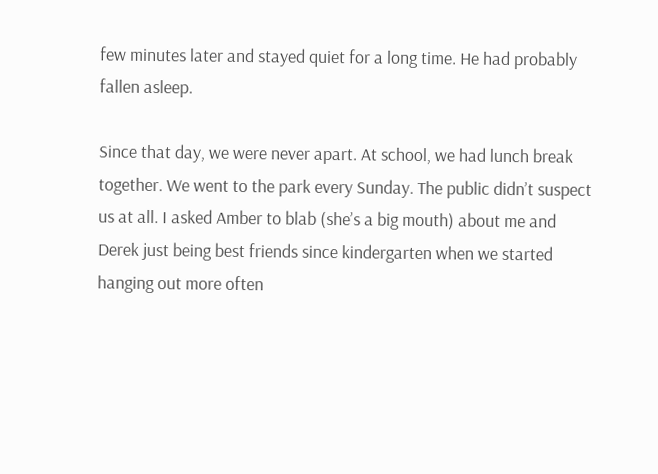few minutes later and stayed quiet for a long time. He had probably fallen asleep.

Since that day, we were never apart. At school, we had lunch break together. We went to the park every Sunday. The public didn’t suspect us at all. I asked Amber to blab (she’s a big mouth) about me and Derek just being best friends since kindergarten when we started hanging out more often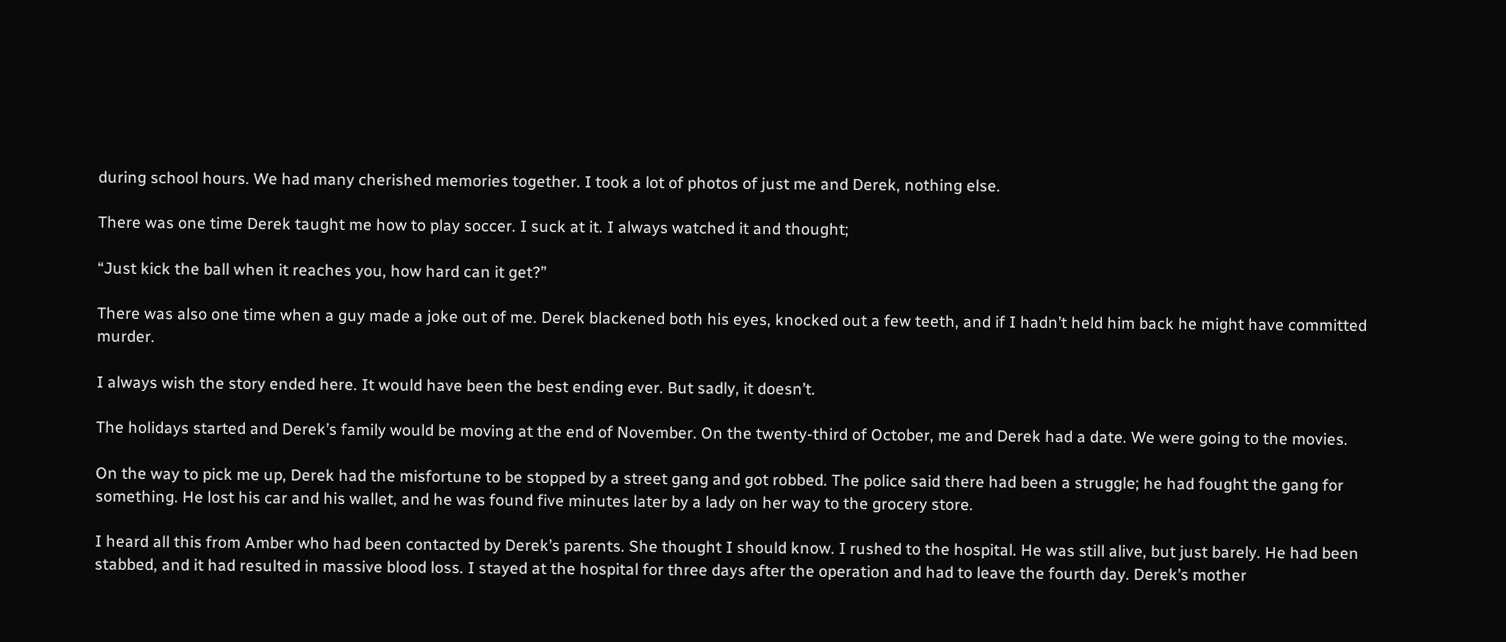during school hours. We had many cherished memories together. I took a lot of photos of just me and Derek, nothing else.

There was one time Derek taught me how to play soccer. I suck at it. I always watched it and thought;

“Just kick the ball when it reaches you, how hard can it get?”

There was also one time when a guy made a joke out of me. Derek blackened both his eyes, knocked out a few teeth, and if I hadn’t held him back he might have committed murder.

I always wish the story ended here. It would have been the best ending ever. But sadly, it doesn’t.

The holidays started and Derek’s family would be moving at the end of November. On the twenty-third of October, me and Derek had a date. We were going to the movies.

On the way to pick me up, Derek had the misfortune to be stopped by a street gang and got robbed. The police said there had been a struggle; he had fought the gang for something. He lost his car and his wallet, and he was found five minutes later by a lady on her way to the grocery store.

I heard all this from Amber who had been contacted by Derek’s parents. She thought I should know. I rushed to the hospital. He was still alive, but just barely. He had been stabbed, and it had resulted in massive blood loss. I stayed at the hospital for three days after the operation and had to leave the fourth day. Derek’s mother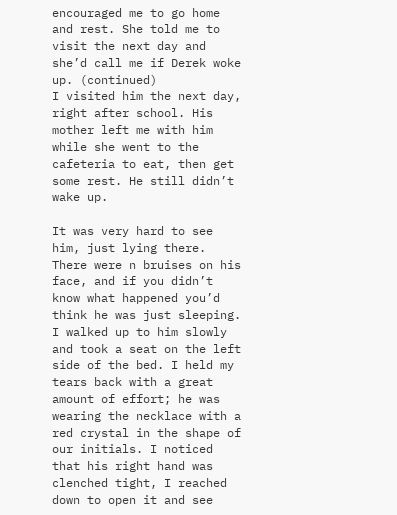encouraged me to go home and rest. She told me to visit the next day and she’d call me if Derek woke up. (continued)
I visited him the next day, right after school. His mother left me with him while she went to the cafeteria to eat, then get some rest. He still didn’t wake up.

It was very hard to see him, just lying there. There were n bruises on his face, and if you didn’t know what happened you’d think he was just sleeping. I walked up to him slowly and took a seat on the left side of the bed. I held my tears back with a great amount of effort; he was wearing the necklace with a red crystal in the shape of our initials. I noticed that his right hand was clenched tight, I reached down to open it and see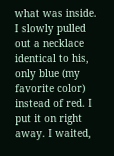what was inside. I slowly pulled out a necklace identical to his, only blue (my favorite color) instead of red. I put it on right away. I waited,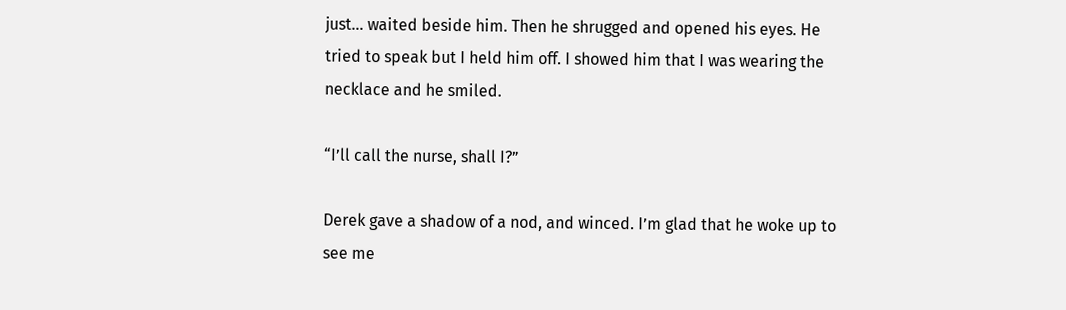just… waited beside him. Then he shrugged and opened his eyes. He tried to speak but I held him off. I showed him that I was wearing the necklace and he smiled.

“I’ll call the nurse, shall I?”

Derek gave a shadow of a nod, and winced. I’m glad that he woke up to see me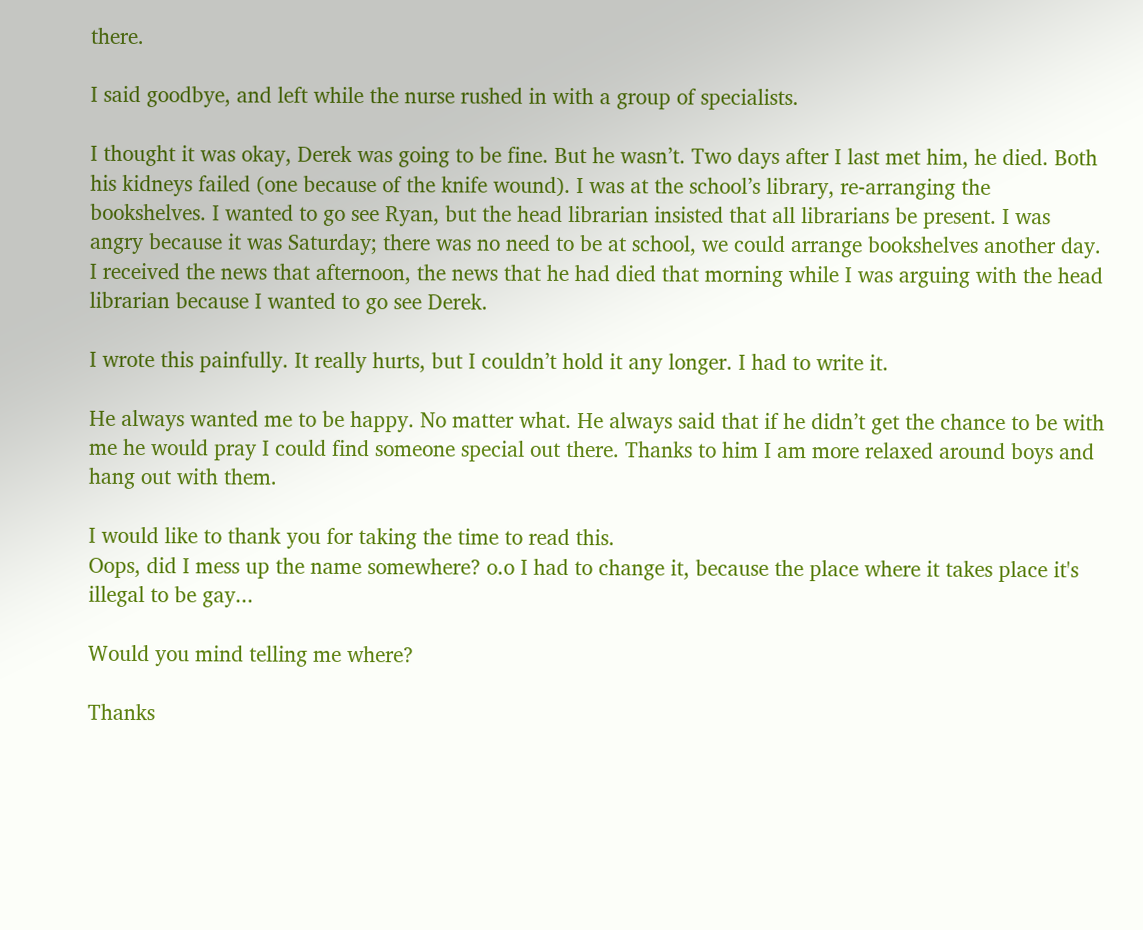there.

I said goodbye, and left while the nurse rushed in with a group of specialists.

I thought it was okay, Derek was going to be fine. But he wasn’t. Two days after I last met him, he died. Both his kidneys failed (one because of the knife wound). I was at the school’s library, re-arranging the bookshelves. I wanted to go see Ryan, but the head librarian insisted that all librarians be present. I was angry because it was Saturday; there was no need to be at school, we could arrange bookshelves another day. I received the news that afternoon, the news that he had died that morning while I was arguing with the head librarian because I wanted to go see Derek.

I wrote this painfully. It really hurts, but I couldn’t hold it any longer. I had to write it.

He always wanted me to be happy. No matter what. He always said that if he didn’t get the chance to be with me he would pray I could find someone special out there. Thanks to him I am more relaxed around boys and hang out with them.

I would like to thank you for taking the time to read this.
Oops, did I mess up the name somewhere? o.o I had to change it, because the place where it takes place it's illegal to be gay...

Would you mind telling me where?

Thanks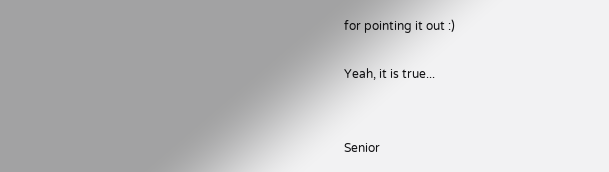for pointing it out :)

Yeah, it is true...


Senior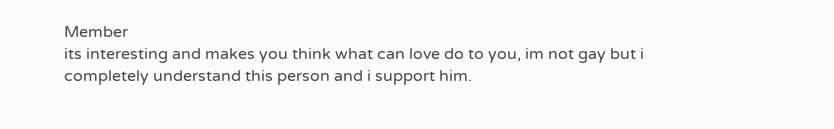Member
its interesting and makes you think what can love do to you, im not gay but i completely understand this person and i support him.